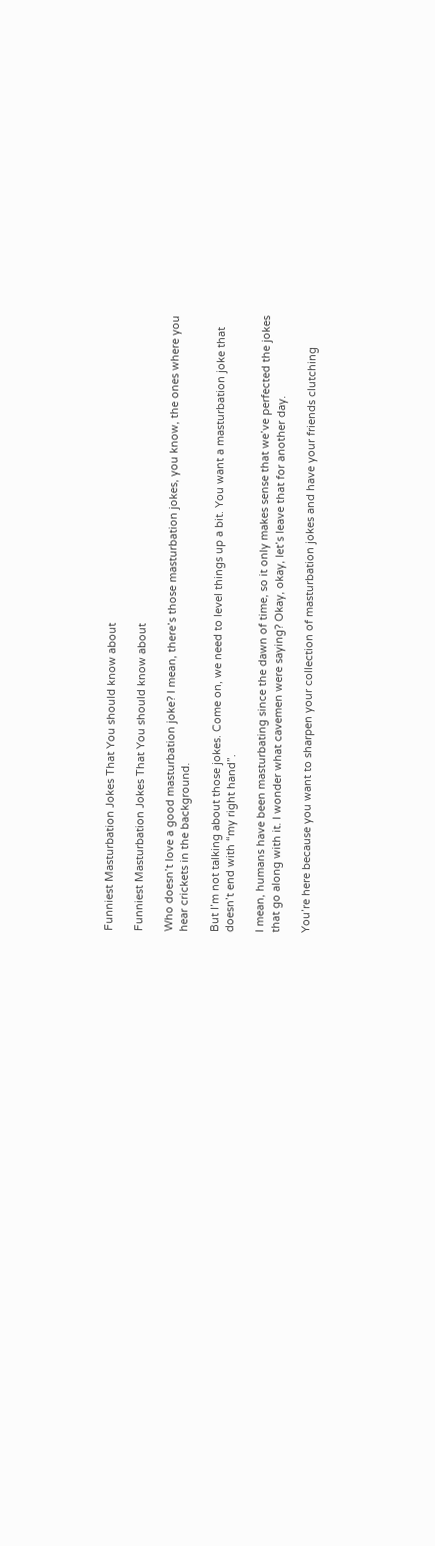Funniest Masturbation Jokes That You should know about

Funniest Masturbation Jokes That You should know about

Who doesn’t love a good masturbation joke? I mean, there’s those masturbation jokes, you know, the ones where you hear crickets in the background.

But I’m not talking about those jokes. Come on, we need to level things up a bit. You want a masturbation joke that doesn’t end with “my right hand”.

I mean, humans have been masturbating since the dawn of time, so it only makes sense that we’ve perfected the jokes that go along with it. I wonder what cavemen were saying? Okay, okay, let’s leave that for another day.

You’re here because you want to sharpen your collection of masturbation jokes and have your friends clutching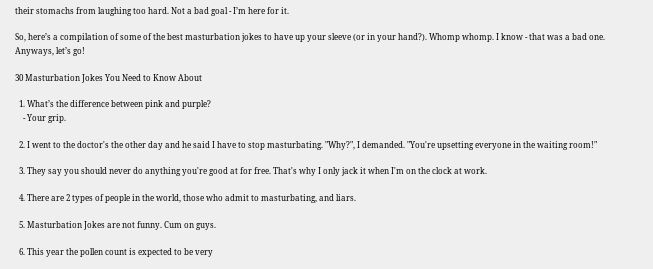their stomachs from laughing too hard. Not a bad goal - I’m here for it.

So, here’s a compilation of some of the best masturbation jokes to have up your sleeve (or in your hand?). Whomp whomp. I know - that was a bad one. Anyways, let’s go!

30 Masturbation Jokes You Need to Know About

  1. What’s the difference between pink and purple?
    - Your grip.

  2. I went to the doctor's the other day and he said I have to stop masturbating. "Why?", I demanded. "You're upsetting everyone in the waiting room!"

  3. They say you should never do anything you're good at for free. That's why I only jack it when I'm on the clock at work.

  4. There are 2 types of people in the world, those who admit to masturbating, and liars.

  5. Masturbation Jokes are not funny. Cum on guys.

  6. This year the pollen count is expected to be very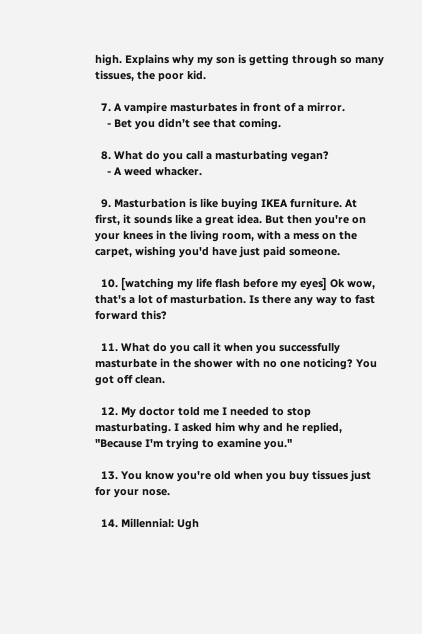high. Explains why my son is getting through so many tissues, the poor kid.

  7. A vampire masturbates in front of a mirror.
    - Bet you didn’t see that coming.

  8. What do you call a masturbating vegan?
    - A weed whacker.

  9. Masturbation is like buying IKEA furniture. At first, it sounds like a great idea. But then you're on your knees in the living room, with a mess on the carpet, wishing you'd have just paid someone.

  10. [watching my life flash before my eyes] Ok wow, that's a lot of masturbation. Is there any way to fast forward this?

  11. What do you call it when you successfully masturbate in the shower with no one noticing? You got off clean.

  12. My doctor told me I needed to stop masturbating. I asked him why and he replied, "Because I'm trying to examine you."

  13. You know you're old when you buy tissues just for your nose.

  14. Millennial: Ugh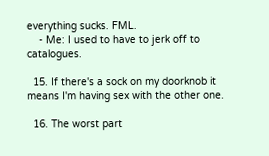everything sucks. FML.
    - Me: I used to have to jerk off to catalogues.

  15. If there's a sock on my doorknob it means I'm having sex with the other one.

  16. The worst part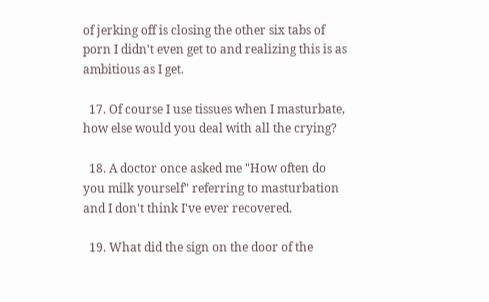of jerking off is closing the other six tabs of porn I didn't even get to and realizing this is as ambitious as I get.

  17. Of course I use tissues when I masturbate, how else would you deal with all the crying?

  18. A doctor once asked me "How often do you milk yourself" referring to masturbation and I don't think I've ever recovered.

  19. What did the sign on the door of the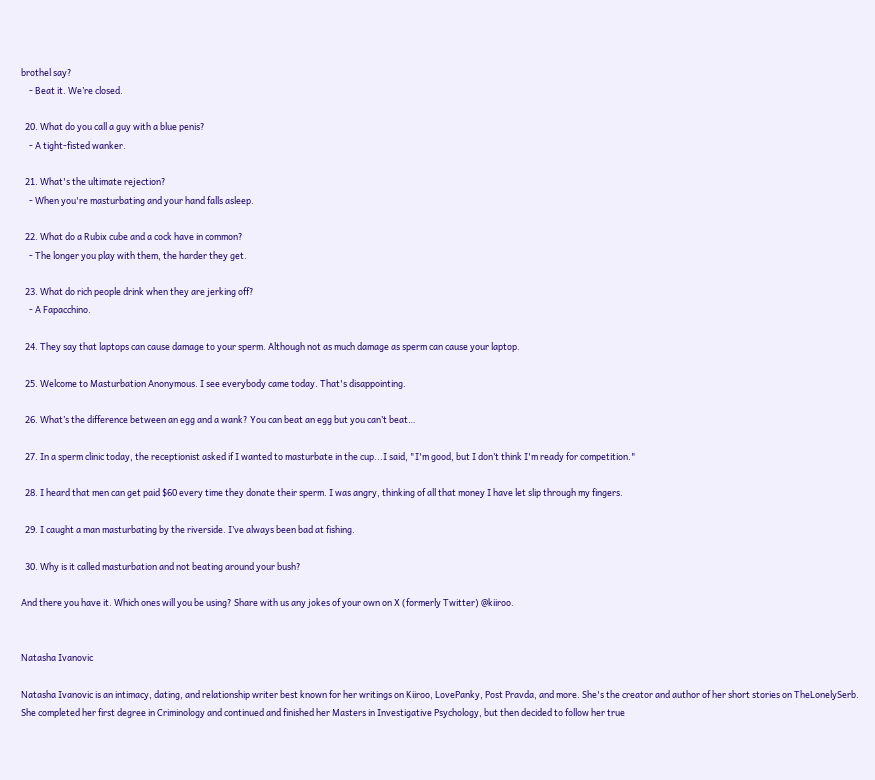brothel say?
    - Beat it. We’re closed.

  20. What do you call a guy with a blue penis?
    - A tight-fisted wanker.

  21. What's the ultimate rejection?
    - When you're masturbating and your hand falls asleep.

  22. What do a Rubix cube and a cock have in common?
    - The longer you play with them, the harder they get.

  23. What do rich people drink when they are jerking off?
    - A Fapacchino.

  24. They say that laptops can cause damage to your sperm. Although not as much damage as sperm can cause your laptop.

  25. Welcome to Masturbation Anonymous. I see everybody came today. That's disappointing.

  26. What’s the difference between an egg and a wank? You can beat an egg but you can’t beat…

  27. In a sperm clinic today, the receptionist asked if I wanted to masturbate in the cup...I said, "I'm good, but I don’t think I'm ready for competition."

  28. I heard that men can get paid $60 every time they donate their sperm. I was angry, thinking of all that money I have let slip through my fingers.

  29. I caught a man masturbating by the riverside. I’ve always been bad at fishing.

  30. Why is it called masturbation and not beating around your bush?

And there you have it. Which ones will you be using? Share with us any jokes of your own on X (formerly Twitter) @kiiroo.


Natasha Ivanovic

Natasha Ivanovic is an intimacy, dating, and relationship writer best known for her writings on Kiiroo, LovePanky, Post Pravda, and more. She's the creator and author of her short stories on TheLonelySerb. She completed her first degree in Criminology and continued and finished her Masters in Investigative Psychology, but then decided to follow her true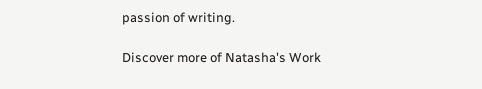passion of writing.

Discover more of Natasha's Work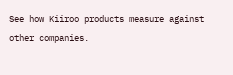See how Kiiroo products measure against other companies.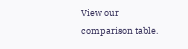View our comparison table.